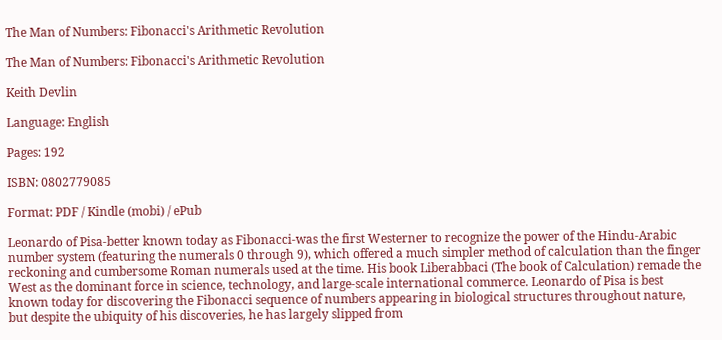The Man of Numbers: Fibonacci's Arithmetic Revolution

The Man of Numbers: Fibonacci's Arithmetic Revolution

Keith Devlin

Language: English

Pages: 192

ISBN: 0802779085

Format: PDF / Kindle (mobi) / ePub

Leonardo of Pisa-better known today as Fibonacci-was the first Westerner to recognize the power of the Hindu-Arabic number system (featuring the numerals 0 through 9), which offered a much simpler method of calculation than the finger reckoning and cumbersome Roman numerals used at the time. His book Liberabbaci (The book of Calculation) remade the West as the dominant force in science, technology, and large-scale international commerce. Leonardo of Pisa is best known today for discovering the Fibonacci sequence of numbers appearing in biological structures throughout nature, but despite the ubiquity of his discoveries, he has largely slipped from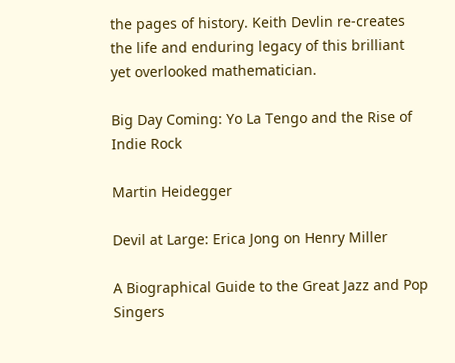the pages of history. Keith Devlin re-creates the life and enduring legacy of this brilliant yet overlooked mathematician.

Big Day Coming: Yo La Tengo and the Rise of Indie Rock

Martin Heidegger

Devil at Large: Erica Jong on Henry Miller

A Biographical Guide to the Great Jazz and Pop Singers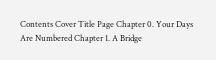Contents Cover Title Page Chapter 0. Your Days Are Numbered Chapter 1. A Bridge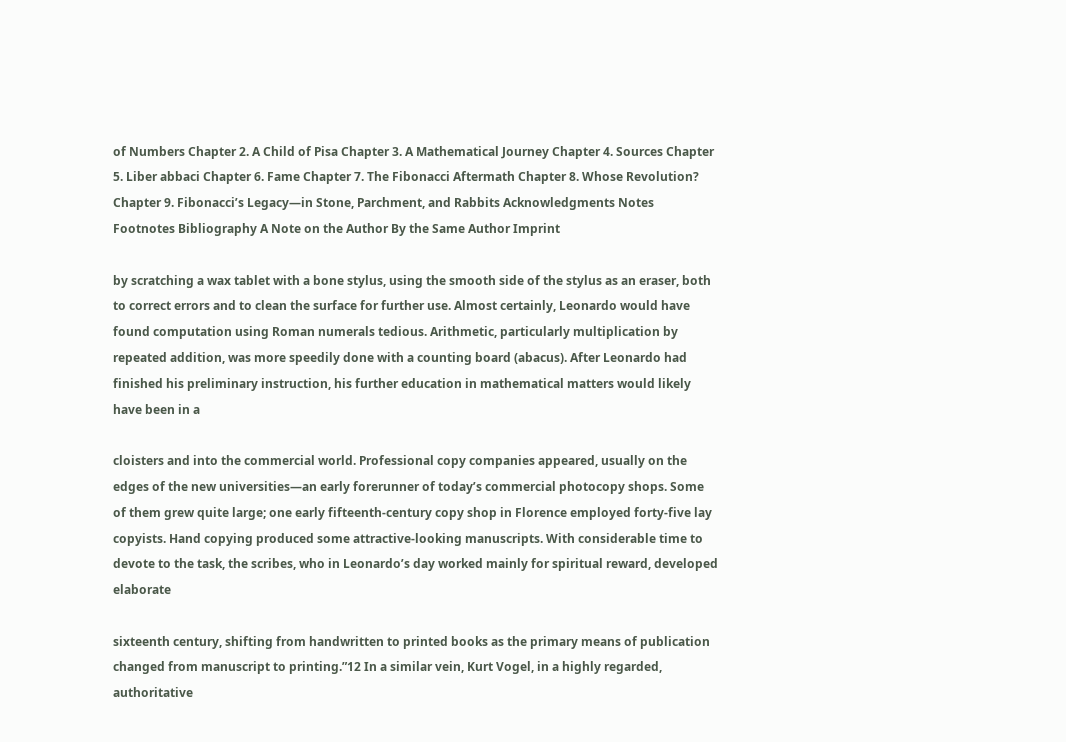of Numbers Chapter 2. A Child of Pisa Chapter 3. A Mathematical Journey Chapter 4. Sources Chapter 5. Liber abbaci Chapter 6. Fame Chapter 7. The Fibonacci Aftermath Chapter 8. Whose Revolution? Chapter 9. Fibonacci’s Legacy—in Stone, Parchment, and Rabbits Acknowledgments Notes Footnotes Bibliography A Note on the Author By the Same Author Imprint

by scratching a wax tablet with a bone stylus, using the smooth side of the stylus as an eraser, both to correct errors and to clean the surface for further use. Almost certainly, Leonardo would have found computation using Roman numerals tedious. Arithmetic, particularly multiplication by repeated addition, was more speedily done with a counting board (abacus). After Leonardo had finished his preliminary instruction, his further education in mathematical matters would likely have been in a

cloisters and into the commercial world. Professional copy companies appeared, usually on the edges of the new universities—an early forerunner of today’s commercial photocopy shops. Some of them grew quite large; one early fifteenth-century copy shop in Florence employed forty-five lay copyists. Hand copying produced some attractive-looking manuscripts. With considerable time to devote to the task, the scribes, who in Leonardo’s day worked mainly for spiritual reward, developed elaborate

sixteenth century, shifting from handwritten to printed books as the primary means of publication changed from manuscript to printing.”12 In a similar vein, Kurt Vogel, in a highly regarded, authoritative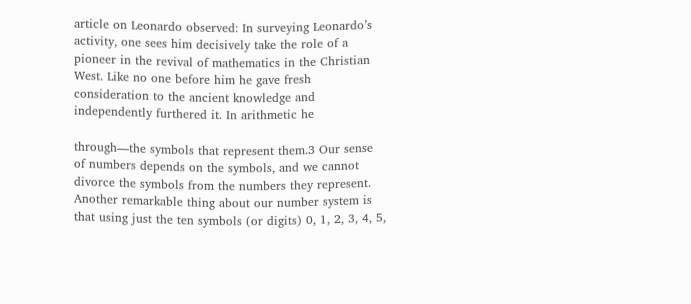article on Leonardo observed: In surveying Leonardo’s activity, one sees him decisively take the role of a pioneer in the revival of mathematics in the Christian West. Like no one before him he gave fresh consideration to the ancient knowledge and independently furthered it. In arithmetic he

through—the symbols that represent them.3 Our sense of numbers depends on the symbols, and we cannot divorce the symbols from the numbers they represent. Another remarkable thing about our number system is that using just the ten symbols (or digits) 0, 1, 2, 3, 4, 5,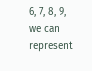6, 7, 8, 9, we can represent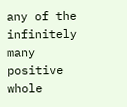any of the infinitely many positive whole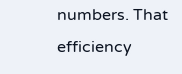numbers. That efficiency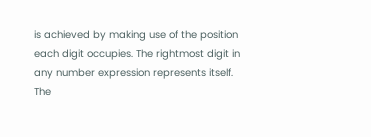is achieved by making use of the position each digit occupies. The rightmost digit in any number expression represents itself. The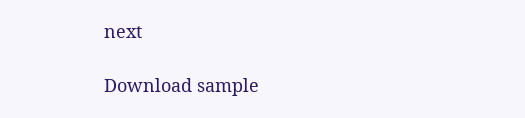next

Download sample